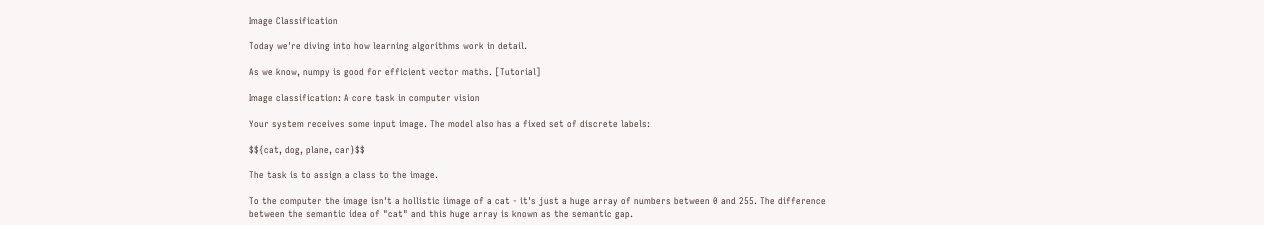Image Classification

Today we're diving into how learning algorithms work in detail.

As we know, numpy is good for efficient vector maths. [Tutorial]

Image classification: A core task in computer vision

Your system receives some input image. The model also has a fixed set of discrete labels:

$${cat, dog, plane, car}$$

The task is to assign a class to the image.

To the computer the image isn't a hollistic iimage of a cat - it's just a huge array of numbers between 0 and 255. The difference between the semantic idea of "cat" and this huge array is known as the semantic gap.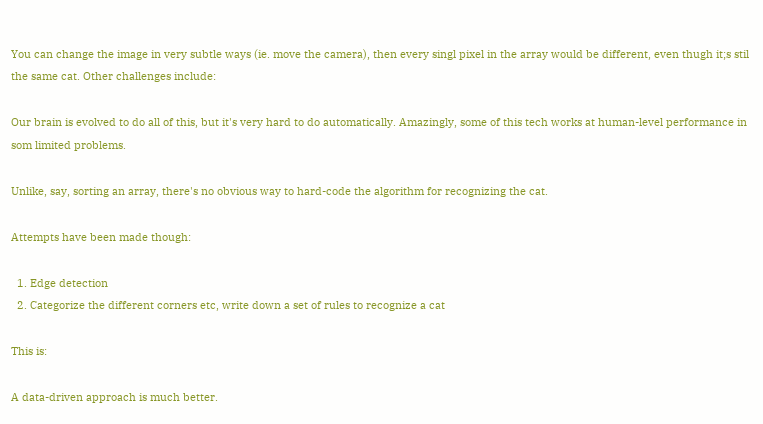You can change the image in very subtle ways (ie. move the camera), then every singl pixel in the array would be different, even thugh it;s stil the same cat. Other challenges include:

Our brain is evolved to do all of this, but it's very hard to do automatically. Amazingly, some of this tech works at human-level performance in som limited problems.

Unlike, say, sorting an array, there's no obvious way to hard-code the algorithm for recognizing the cat.

Attempts have been made though:

  1. Edge detection
  2. Categorize the different corners etc, write down a set of rules to recognize a cat

This is:

A data-driven approach is much better.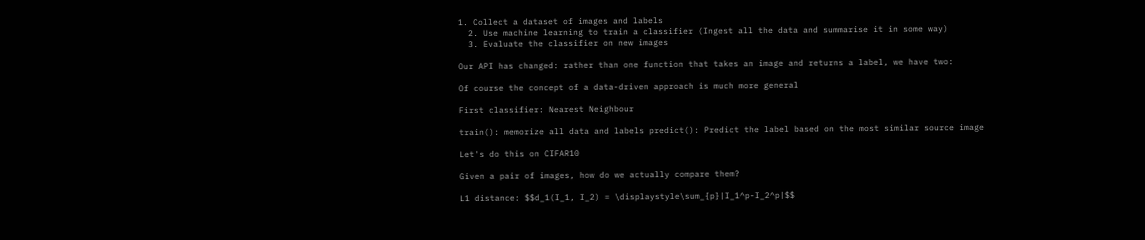1. Collect a dataset of images and labels
  2. Use machine learning to train a classifier (Ingest all the data and summarise it in some way)
  3. Evaluate the classifier on new images

Our API has changed: rather than one function that takes an image and returns a label, we have two:

Of course the concept of a data-driven approach is much more general

First classifier: Nearest Neighbour

train(): memorize all data and labels predict(): Predict the label based on the most similar source image

Let's do this on CIFAR10

Given a pair of images, how do we actually compare them?

L1 distance: $$d_1(I_1, I_2) = \displaystyle\sum_{p}|I_1^p-I_2^p|$$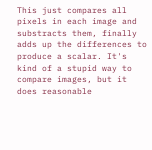This just compares all pixels in each image and substracts them, finally adds up the differences to produce a scalar. It's kind of a stupid way to compare images, but it does reasonable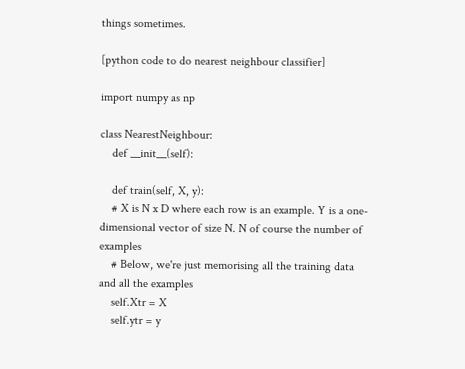things sometimes.

[python code to do nearest neighbour classifier]

import numpy as np

class NearestNeighbour:
    def __init__(self):

    def train(self, X, y):
    # X is N x D where each row is an example. Y is a one-dimensional vector of size N. N of course the number of examples
    # Below, we're just memorising all the training data and all the examples
    self.Xtr = X
    self.ytr = y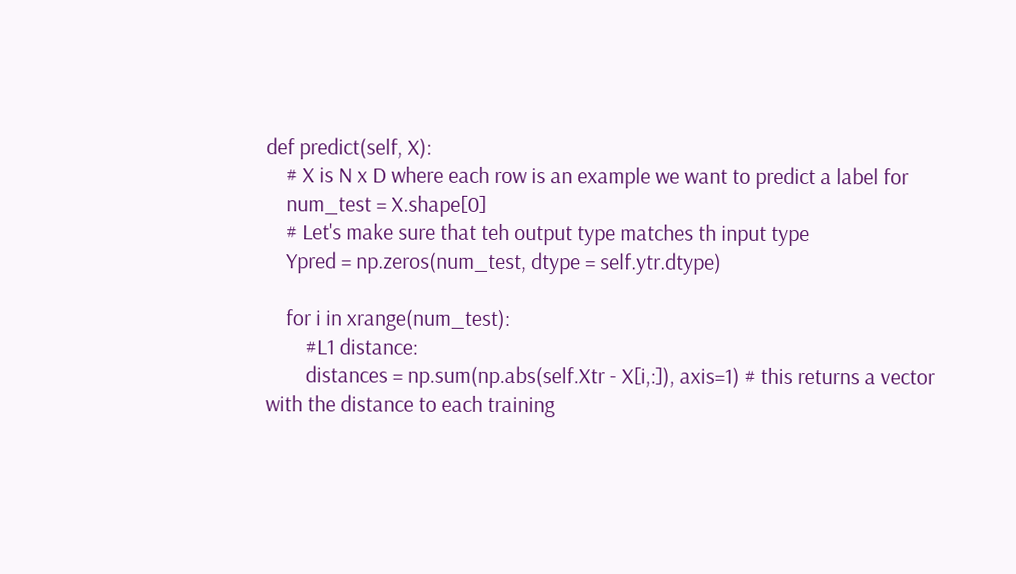def predict(self, X):
    # X is N x D where each row is an example we want to predict a label for
    num_test = X.shape[0]
    # Let's make sure that teh output type matches th input type
    Ypred = np.zeros(num_test, dtype = self.ytr.dtype)

    for i in xrange(num_test):
        #L1 distance:
        distances = np.sum(np.abs(self.Xtr - X[i,:]), axis=1) # this returns a vector with the distance to each training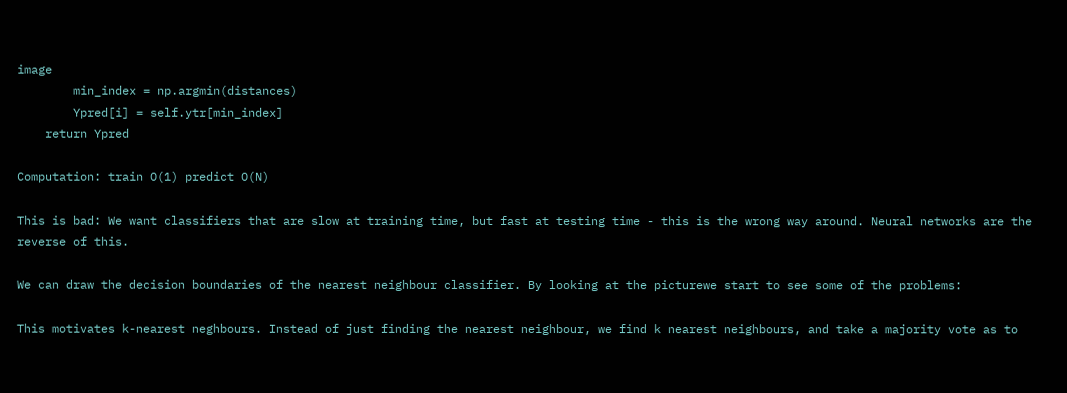image
        min_index = np.argmin(distances)
        Ypred[i] = self.ytr[min_index]
    return Ypred

Computation: train O(1) predict O(N)

This is bad: We want classifiers that are slow at training time, but fast at testing time - this is the wrong way around. Neural networks are the reverse of this.

We can draw the decision boundaries of the nearest neighbour classifier. By looking at the picturewe start to see some of the problems:

This motivates k-nearest neghbours. Instead of just finding the nearest neighbour, we find k nearest neighbours, and take a majority vote as to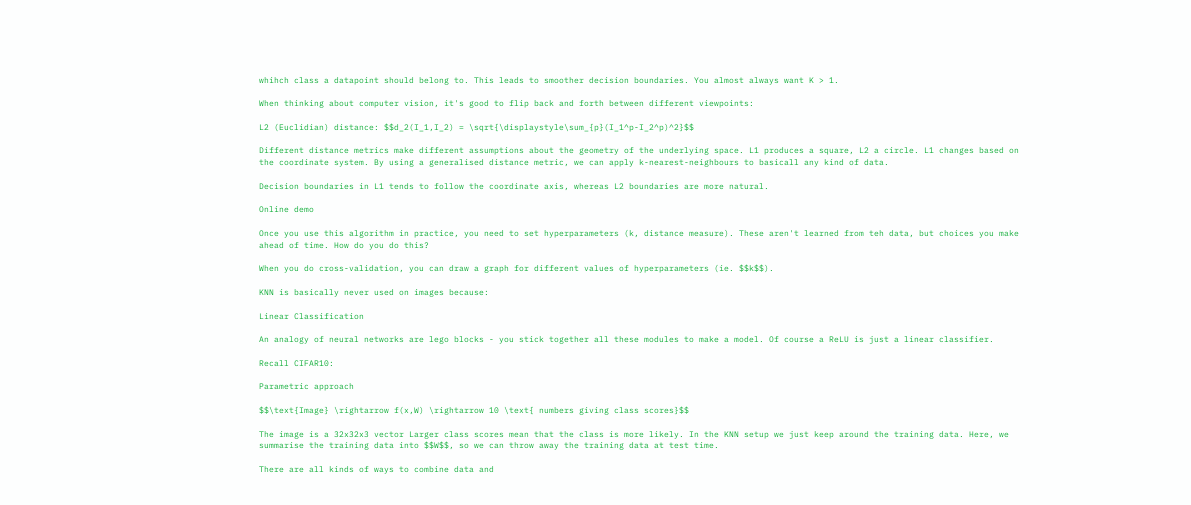whihch class a datapoint should belong to. This leads to smoother decision boundaries. You almost always want K > 1.

When thinking about computer vision, it's good to flip back and forth between different viewpoints:

L2 (Euclidian) distance: $$d_2(I_1,I_2) = \sqrt{\displaystyle\sum_{p}(I_1^p-I_2^p)^2}$$

Different distance metrics make different assumptions about the geometry of the underlying space. L1 produces a square, L2 a circle. L1 changes based on the coordinate system. By using a generalised distance metric, we can apply k-nearest-neighbours to basicall any kind of data.

Decision boundaries in L1 tends to follow the coordinate axis, whereas L2 boundaries are more natural.

Online demo

Once you use this algorithm in practice, you need to set hyperparameters (k, distance measure). These aren't learned from teh data, but choices you make ahead of time. How do you do this?

When you do cross-validation, you can draw a graph for different values of hyperparameters (ie. $$k$$).

KNN is basically never used on images because:

Linear Classification

An analogy of neural networks are lego blocks - you stick together all these modules to make a model. Of course a ReLU is just a linear classifier.

Recall CIFAR10:

Parametric approach

$$\text{Image} \rightarrow f(x,W) \rightarrow 10 \text{ numbers giving class scores}$$

The image is a 32x32x3 vector Larger class scores mean that the class is more likely. In the KNN setup we just keep around the training data. Here, we summarise the training data into $$W$$, so we can throw away the training data at test time.

There are all kinds of ways to combine data and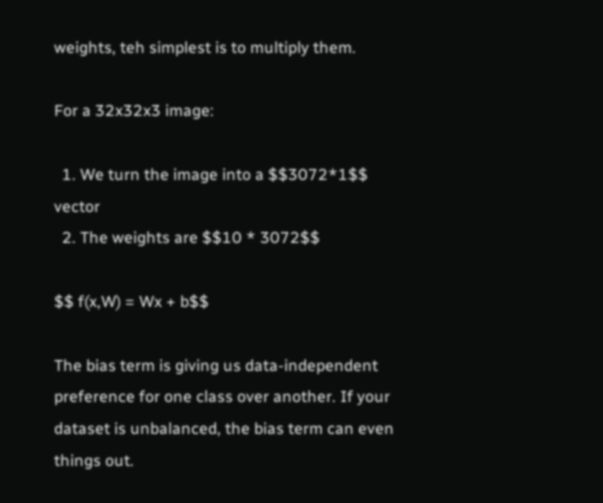weights, teh simplest is to multiply them.

For a 32x32x3 image:

  1. We turn the image into a $$3072*1$$ vector
  2. The weights are $$10 * 3072$$

$$ f(x,W) = Wx + b$$

The bias term is giving us data-independent preference for one class over another. If your dataset is unbalanced, the bias term can even things out.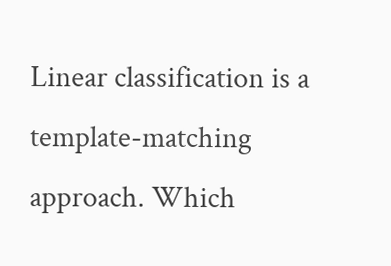Linear classification is a template-matching approach. Which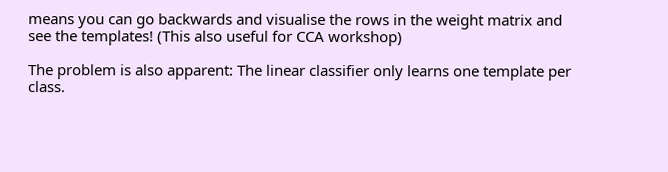means you can go backwards and visualise the rows in the weight matrix and see the templates! (This also useful for CCA workshop)

The problem is also apparent: The linear classifier only learns one template per class.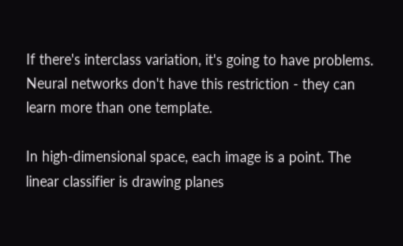If there's interclass variation, it's going to have problems. Neural networks don't have this restriction - they can learn more than one template.

In high-dimensional space, each image is a point. The linear classifier is drawing planes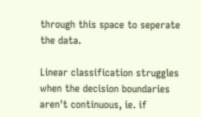through this space to seperate the data.

Linear classification struggles when the decision boundaries aren't continuous, ie. if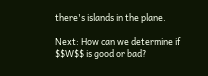there's islands in the plane.

Next: How can we determine if $$W$$ is good or bad?